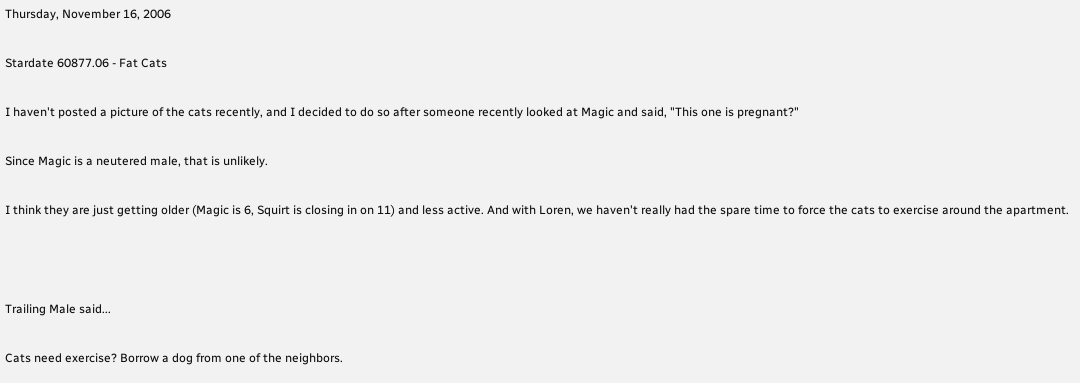Thursday, November 16, 2006

Stardate 60877.06 - Fat Cats

I haven't posted a picture of the cats recently, and I decided to do so after someone recently looked at Magic and said, "This one is pregnant?"

Since Magic is a neutered male, that is unlikely.

I think they are just getting older (Magic is 6, Squirt is closing in on 11) and less active. And with Loren, we haven't really had the spare time to force the cats to exercise around the apartment.



Trailing Male said...

Cats need exercise? Borrow a dog from one of the neighbors.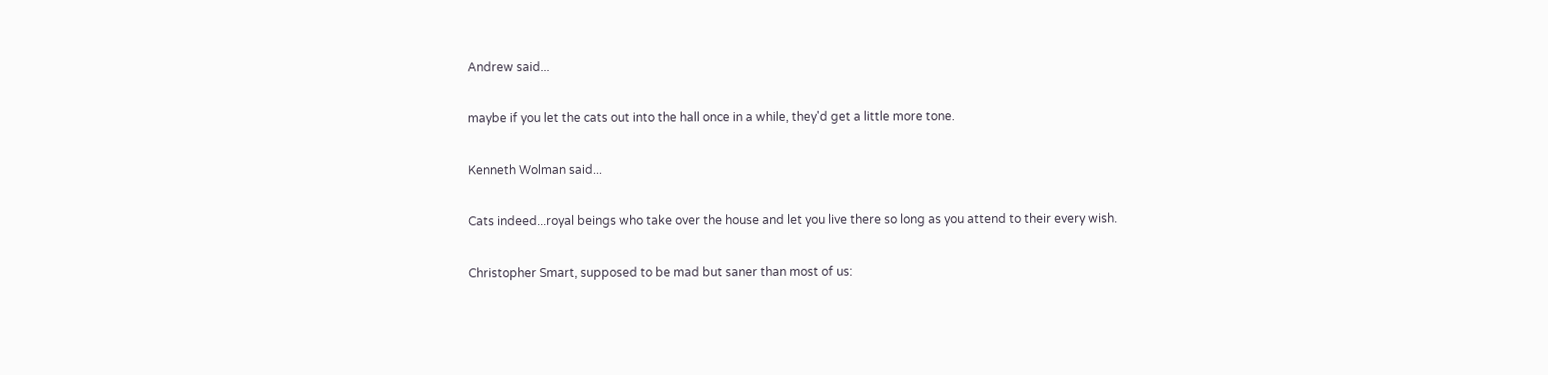Andrew said...

maybe if you let the cats out into the hall once in a while, they'd get a little more tone.

Kenneth Wolman said...

Cats indeed...royal beings who take over the house and let you live there so long as you attend to their every wish.

Christopher Smart, supposed to be mad but saner than most of us: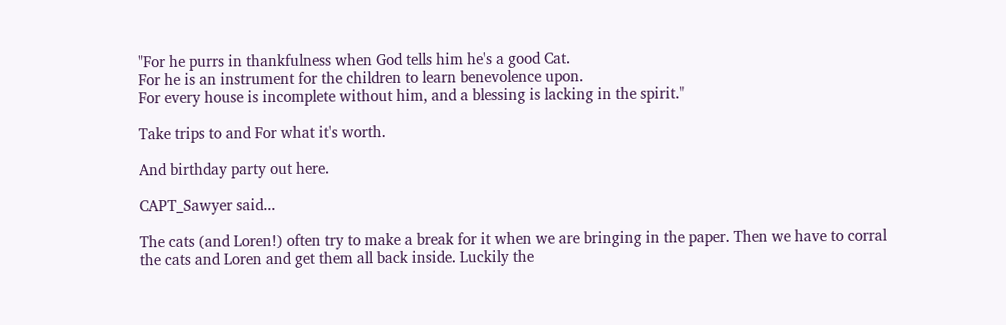"For he purrs in thankfulness when God tells him he's a good Cat.
For he is an instrument for the children to learn benevolence upon.
For every house is incomplete without him, and a blessing is lacking in the spirit."

Take trips to and For what it's worth.

And birthday party out here.

CAPT_Sawyer said...

The cats (and Loren!) often try to make a break for it when we are bringing in the paper. Then we have to corral the cats and Loren and get them all back inside. Luckily the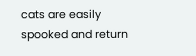cats are easily spooked and return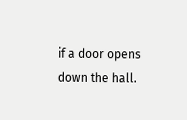if a door opens down the hall.